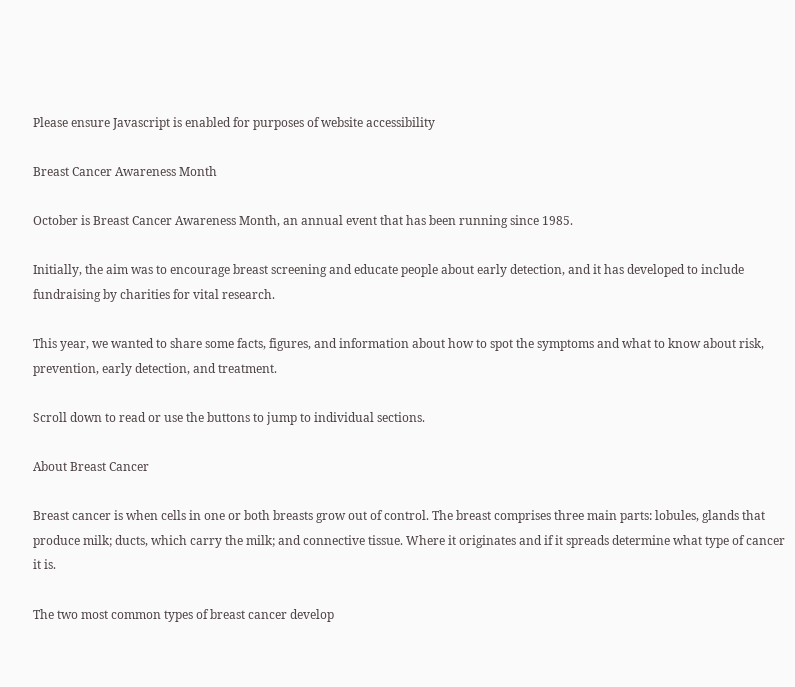Please ensure Javascript is enabled for purposes of website accessibility

Breast Cancer Awareness Month

October is Breast Cancer Awareness Month, an annual event that has been running since 1985.

Initially, the aim was to encourage breast screening and educate people about early detection, and it has developed to include fundraising by charities for vital research.

This year, we wanted to share some facts, figures, and information about how to spot the symptoms and what to know about risk, prevention, early detection, and treatment.

Scroll down to read or use the buttons to jump to individual sections.

About Breast Cancer

Breast cancer is when cells in one or both breasts grow out of control. The breast comprises three main parts: lobules, glands that produce milk; ducts, which carry the milk; and connective tissue. Where it originates and if it spreads determine what type of cancer it is.

The two most common types of breast cancer develop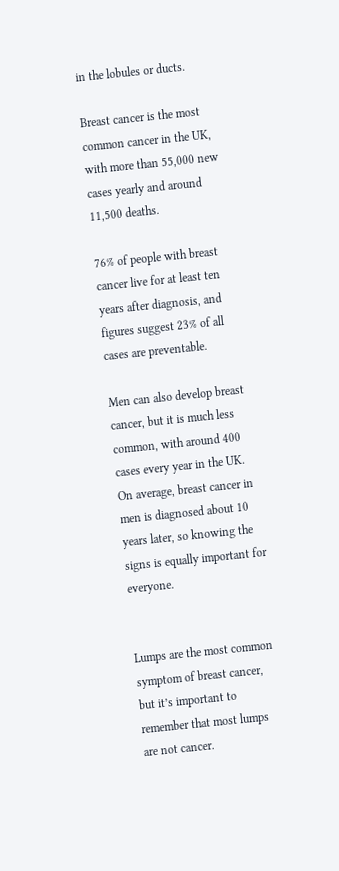in the lobules or ducts.

Breast cancer is the most common cancer in the UK, with more than 55,000 new cases yearly and around 11,500 deaths.

76% of people with breast cancer live for at least ten years after diagnosis, and figures suggest 23% of all cases are preventable.

Men can also develop breast cancer, but it is much less common, with around 400 cases every year in the UK. On average, breast cancer in men is diagnosed about 10 years later, so knowing the signs is equally important for everyone.


Lumps are the most common symptom of breast cancer, but it’s important to remember that most lumps are not cancer.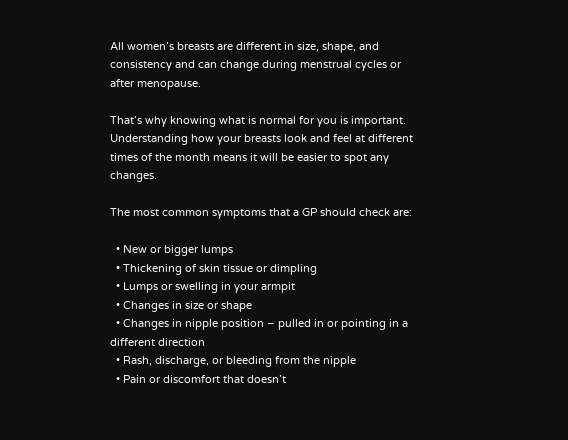All women’s breasts are different in size, shape, and consistency and can change during menstrual cycles or after menopause.

That’s why knowing what is normal for you is important. Understanding how your breasts look and feel at different times of the month means it will be easier to spot any changes.

The most common symptoms that a GP should check are:

  • New or bigger lumps
  • Thickening of skin tissue or dimpling
  • Lumps or swelling in your armpit
  • Changes in size or shape
  • Changes in nipple position – pulled in or pointing in a different direction
  • Rash, discharge, or bleeding from the nipple
  • Pain or discomfort that doesn’t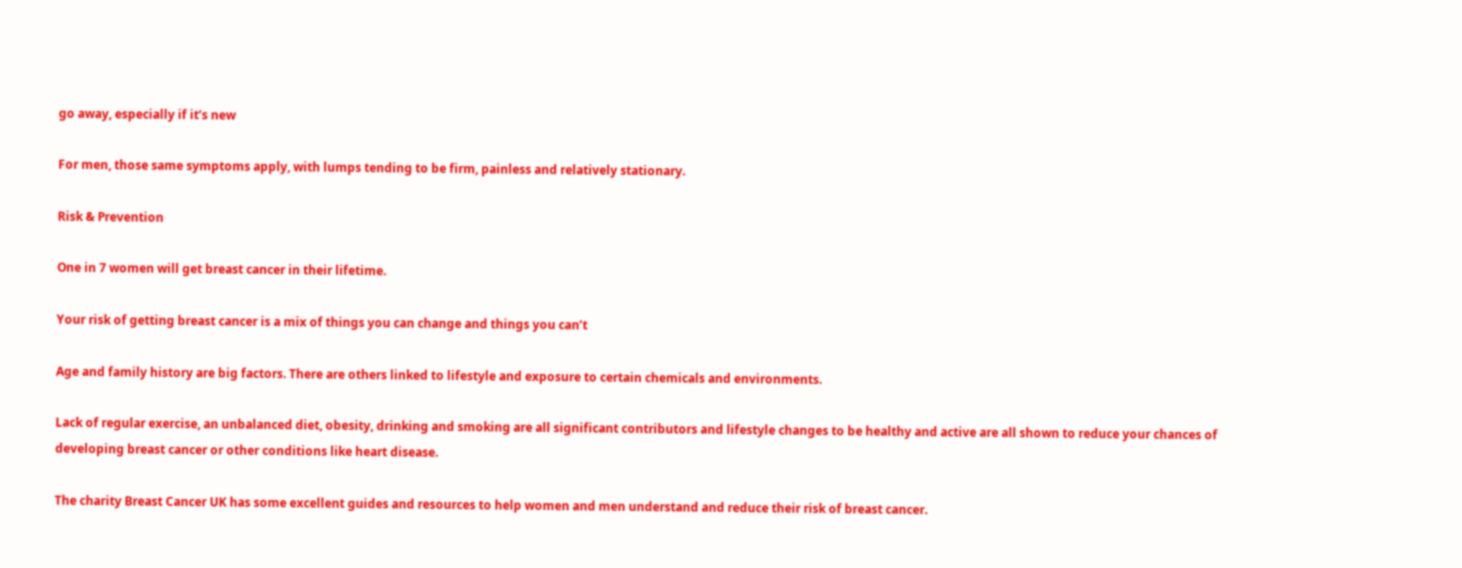go away, especially if it’s new

For men, those same symptoms apply, with lumps tending to be firm, painless and relatively stationary.

Risk & Prevention

One in 7 women will get breast cancer in their lifetime.

Your risk of getting breast cancer is a mix of things you can change and things you can’t

Age and family history are big factors. There are others linked to lifestyle and exposure to certain chemicals and environments.

Lack of regular exercise, an unbalanced diet, obesity, drinking and smoking are all significant contributors and lifestyle changes to be healthy and active are all shown to reduce your chances of developing breast cancer or other conditions like heart disease.

The charity Breast Cancer UK has some excellent guides and resources to help women and men understand and reduce their risk of breast cancer.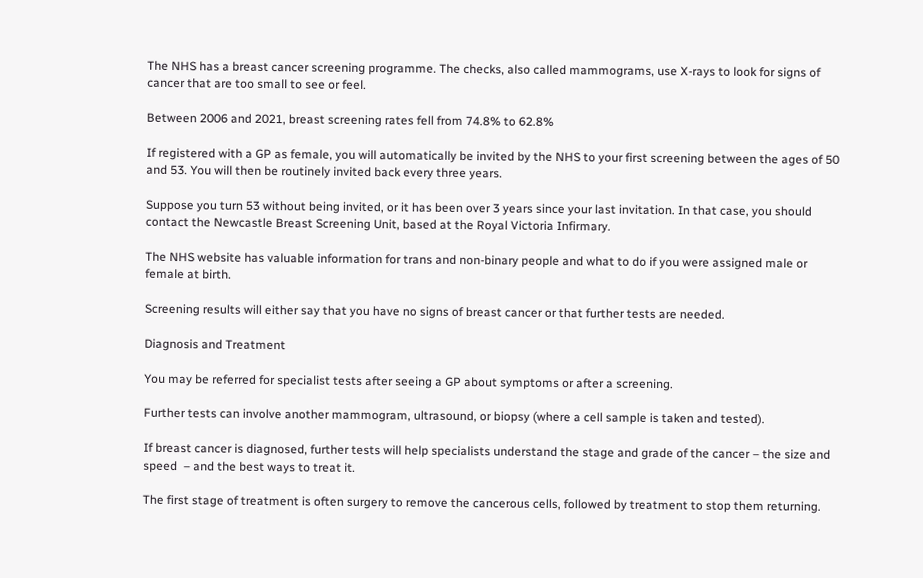The NHS has a breast cancer screening programme. The checks, also called mammograms, use X-rays to look for signs of cancer that are too small to see or feel.

Between 2006 and 2021, breast screening rates fell from 74.8% to 62.8%

If registered with a GP as female, you will automatically be invited by the NHS to your first screening between the ages of 50 and 53. You will then be routinely invited back every three years.

Suppose you turn 53 without being invited, or it has been over 3 years since your last invitation. In that case, you should contact the Newcastle Breast Screening Unit, based at the Royal Victoria Infirmary.

The NHS website has valuable information for trans and non-binary people and what to do if you were assigned male or female at birth.

Screening results will either say that you have no signs of breast cancer or that further tests are needed.

Diagnosis and Treatment

You may be referred for specialist tests after seeing a GP about symptoms or after a screening.

Further tests can involve another mammogram, ultrasound, or biopsy (where a cell sample is taken and tested).

If breast cancer is diagnosed, further tests will help specialists understand the stage and grade of the cancer – the size and speed  – and the best ways to treat it.

The first stage of treatment is often surgery to remove the cancerous cells, followed by treatment to stop them returning.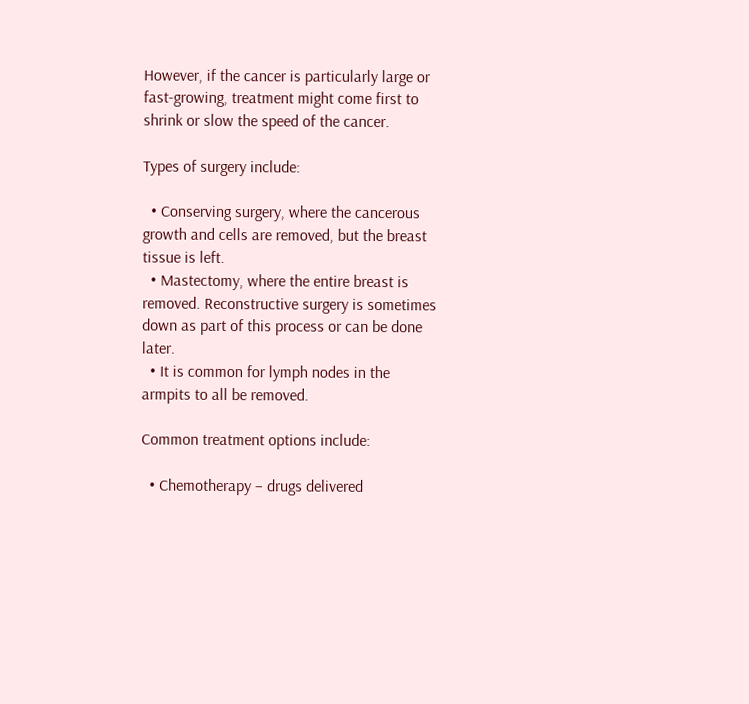However, if the cancer is particularly large or fast-growing, treatment might come first to shrink or slow the speed of the cancer.

Types of surgery include:

  • Conserving surgery, where the cancerous growth and cells are removed, but the breast tissue is left.
  • Mastectomy, where the entire breast is removed. Reconstructive surgery is sometimes down as part of this process or can be done later.
  • It is common for lymph nodes in the armpits to all be removed.

Common treatment options include:

  • Chemotherapy – drugs delivered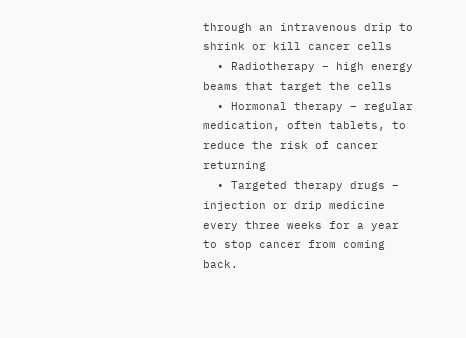through an intravenous drip to shrink or kill cancer cells
  • Radiotherapy – high energy beams that target the cells
  • Hormonal therapy – regular medication, often tablets, to reduce the risk of cancer returning
  • Targeted therapy drugs – injection or drip medicine every three weeks for a year to stop cancer from coming back.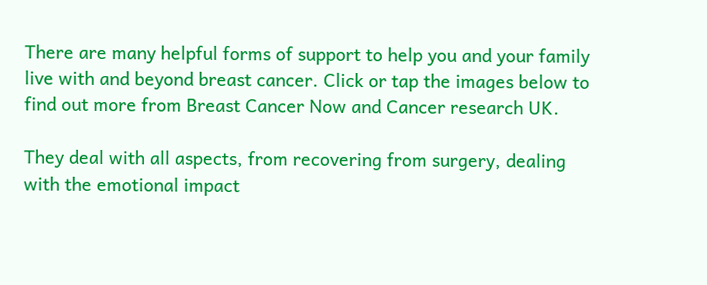There are many helpful forms of support to help you and your family live with and beyond breast cancer. Click or tap the images below to find out more from Breast Cancer Now and Cancer research UK.

They deal with all aspects, from recovering from surgery, dealing with the emotional impact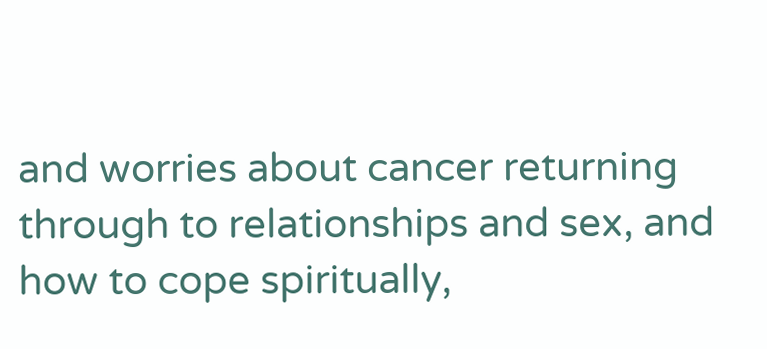and worries about cancer returning through to relationships and sex, and how to cope spiritually,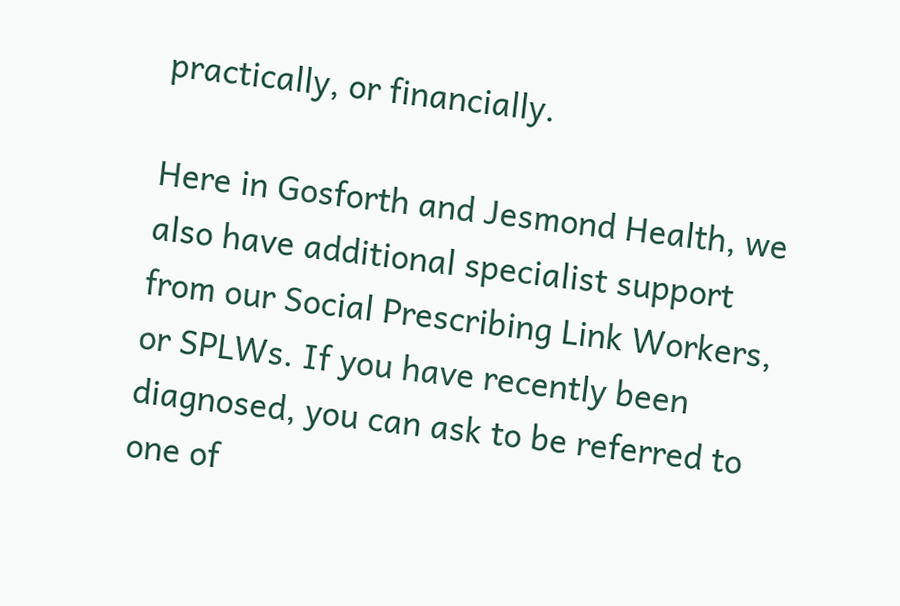practically, or financially.

Here in Gosforth and Jesmond Health, we also have additional specialist support from our Social Prescribing Link Workers, or SPLWs. If you have recently been diagnosed, you can ask to be referred to one of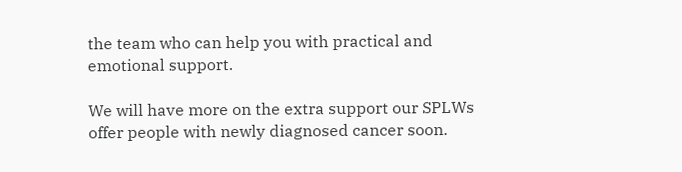the team who can help you with practical and emotional support.

We will have more on the extra support our SPLWs offer people with newly diagnosed cancer soon.